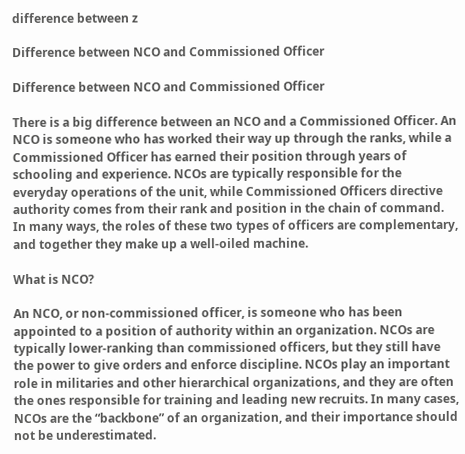difference between z

Difference between NCO and Commissioned Officer

Difference between NCO and Commissioned Officer

There is a big difference between an NCO and a Commissioned Officer. An NCO is someone who has worked their way up through the ranks, while a Commissioned Officer has earned their position through years of schooling and experience. NCOs are typically responsible for the everyday operations of the unit, while Commissioned Officers directive authority comes from their rank and position in the chain of command. In many ways, the roles of these two types of officers are complementary, and together they make up a well-oiled machine.

What is NCO?

An NCO, or non-commissioned officer, is someone who has been appointed to a position of authority within an organization. NCOs are typically lower-ranking than commissioned officers, but they still have the power to give orders and enforce discipline. NCOs play an important role in militaries and other hierarchical organizations, and they are often the ones responsible for training and leading new recruits. In many cases, NCOs are the “backbone” of an organization, and their importance should not be underestimated.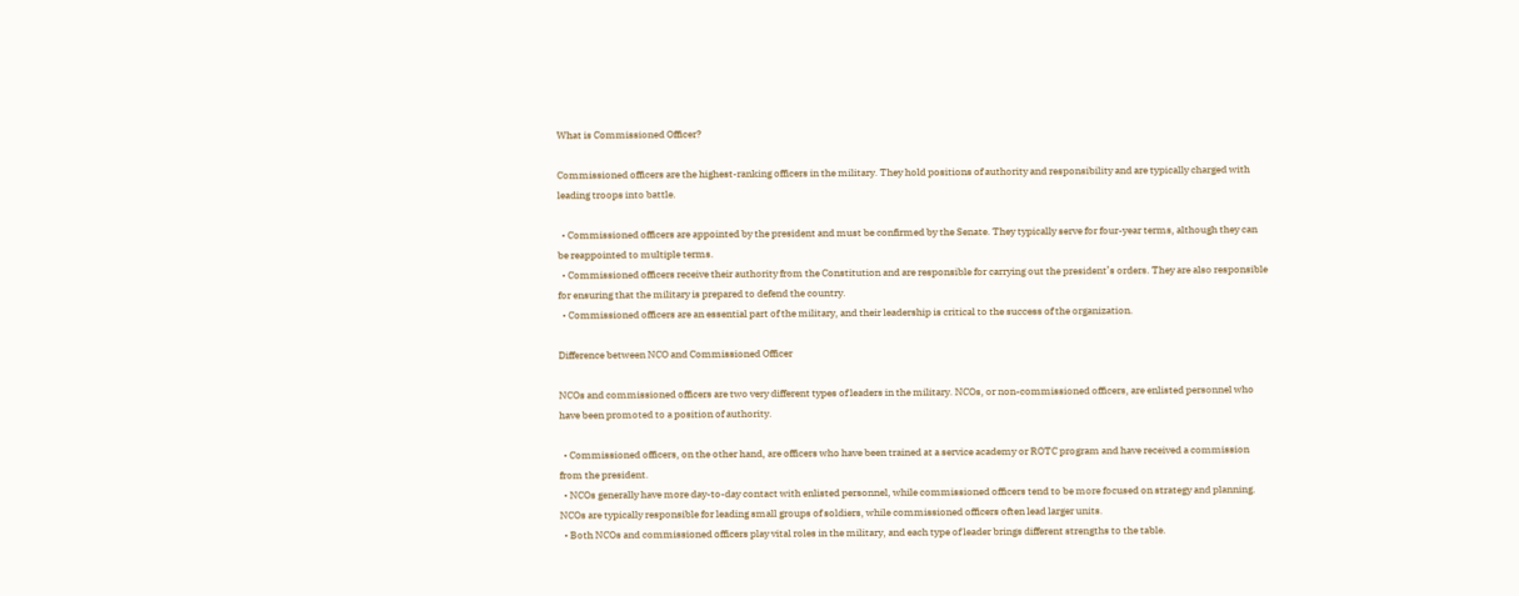What is Commissioned Officer?

Commissioned officers are the highest-ranking officers in the military. They hold positions of authority and responsibility and are typically charged with leading troops into battle.

  • Commissioned officers are appointed by the president and must be confirmed by the Senate. They typically serve for four-year terms, although they can be reappointed to multiple terms.
  • Commissioned officers receive their authority from the Constitution and are responsible for carrying out the president’s orders. They are also responsible for ensuring that the military is prepared to defend the country.
  • Commissioned officers are an essential part of the military, and their leadership is critical to the success of the organization.

Difference between NCO and Commissioned Officer

NCOs and commissioned officers are two very different types of leaders in the military. NCOs, or non-commissioned officers, are enlisted personnel who have been promoted to a position of authority.

  • Commissioned officers, on the other hand, are officers who have been trained at a service academy or ROTC program and have received a commission from the president.
  • NCOs generally have more day-to-day contact with enlisted personnel, while commissioned officers tend to be more focused on strategy and planning. NCOs are typically responsible for leading small groups of soldiers, while commissioned officers often lead larger units.
  • Both NCOs and commissioned officers play vital roles in the military, and each type of leader brings different strengths to the table.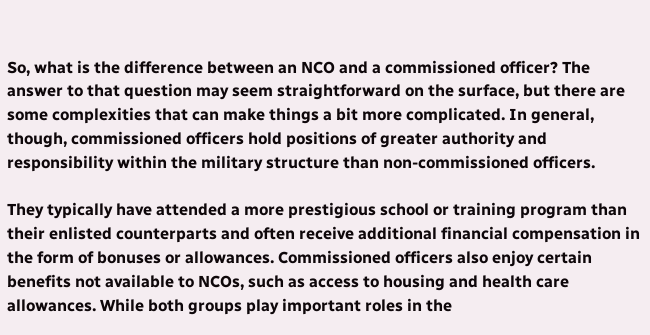So, what is the difference between an NCO and a commissioned officer? The answer to that question may seem straightforward on the surface, but there are some complexities that can make things a bit more complicated. In general, though, commissioned officers hold positions of greater authority and responsibility within the military structure than non-commissioned officers.

They typically have attended a more prestigious school or training program than their enlisted counterparts and often receive additional financial compensation in the form of bonuses or allowances. Commissioned officers also enjoy certain benefits not available to NCOs, such as access to housing and health care allowances. While both groups play important roles in the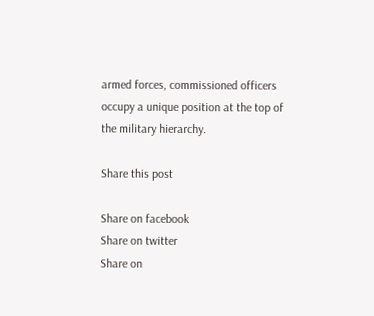armed forces, commissioned officers occupy a unique position at the top of the military hierarchy.

Share this post

Share on facebook
Share on twitter
Share on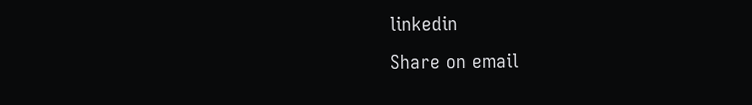linkedin
Share on email